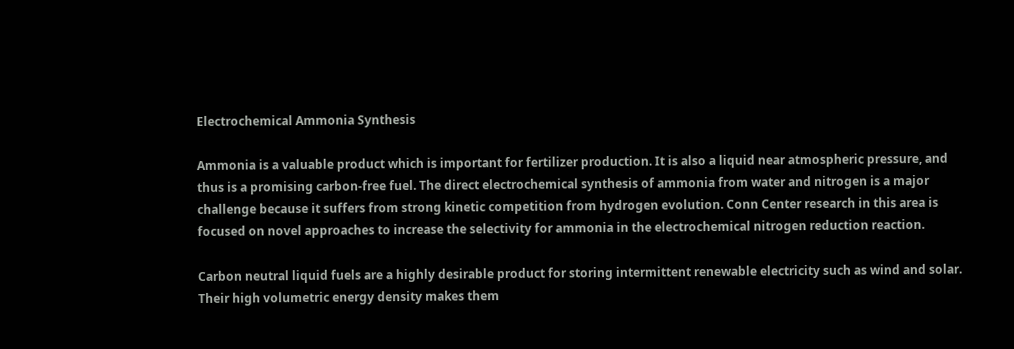Electrochemical Ammonia Synthesis

Ammonia is a valuable product which is important for fertilizer production. It is also a liquid near atmospheric pressure, and thus is a promising carbon-free fuel. The direct electrochemical synthesis of ammonia from water and nitrogen is a major challenge because it suffers from strong kinetic competition from hydrogen evolution. Conn Center research in this area is focused on novel approaches to increase the selectivity for ammonia in the electrochemical nitrogen reduction reaction.

Carbon neutral liquid fuels are a highly desirable product for storing intermittent renewable electricity such as wind and solar. Their high volumetric energy density makes them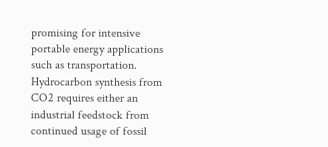promising for intensive portable energy applications such as transportation. Hydrocarbon synthesis from CO2 requires either an industrial feedstock from continued usage of fossil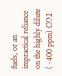fuels, or an impractical reliance on the highly dilute (~400 ppm) CO2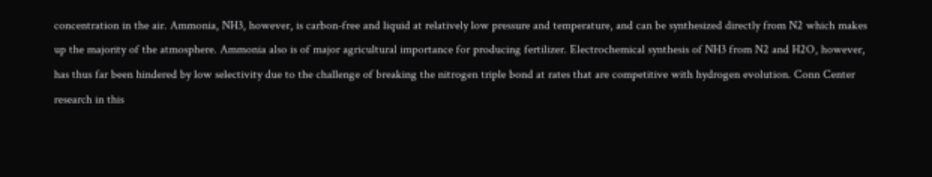concentration in the air. Ammonia, NH3, however, is carbon-free and liquid at relatively low pressure and temperature, and can be synthesized directly from N2 which makes up the majority of the atmosphere. Ammonia also is of major agricultural importance for producing fertilizer. Electrochemical synthesis of NH3 from N2 and H2O, however, has thus far been hindered by low selectivity due to the challenge of breaking the nitrogen triple bond at rates that are competitive with hydrogen evolution. Conn Center research in this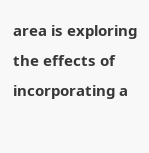area is exploring the effects of incorporating a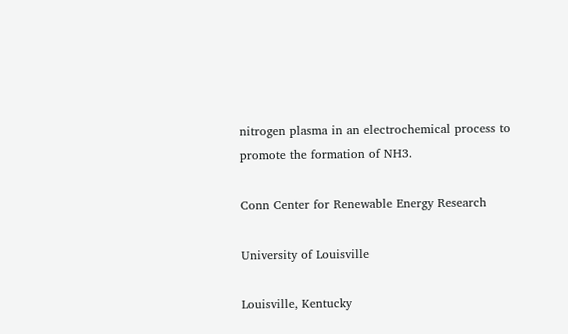nitrogen plasma in an electrochemical process to promote the formation of NH3.

Conn Center for Renewable Energy Research

University of Louisville

Louisville, Kentucky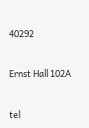40292


Ernst Hall 102A


tel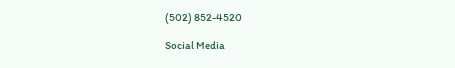(502) 852-4520

Social Media